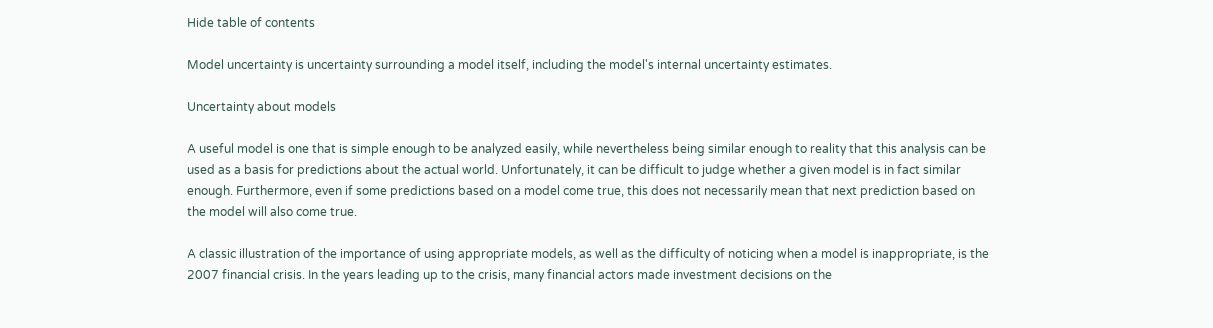Hide table of contents

Model uncertainty is uncertainty surrounding a model itself, including the model's internal uncertainty estimates.

Uncertainty about models

A useful model is one that is simple enough to be analyzed easily, while nevertheless being similar enough to reality that this analysis can be used as a basis for predictions about the actual world. Unfortunately, it can be difficult to judge whether a given model is in fact similar enough. Furthermore, even if some predictions based on a model come true, this does not necessarily mean that next prediction based on the model will also come true.

A classic illustration of the importance of using appropriate models, as well as the difficulty of noticing when a model is inappropriate, is the 2007 financial crisis. In the years leading up to the crisis, many financial actors made investment decisions on the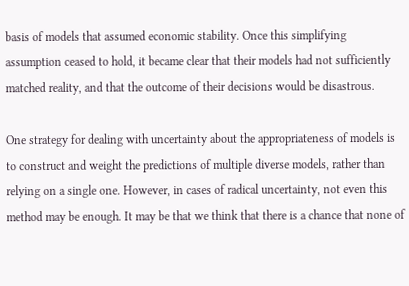basis of models that assumed economic stability. Once this simplifying assumption ceased to hold, it became clear that their models had not sufficiently matched reality, and that the outcome of their decisions would be disastrous.

One strategy for dealing with uncertainty about the appropriateness of models is to construct and weight the predictions of multiple diverse models, rather than relying on a single one. However, in cases of radical uncertainty, not even this method may be enough. It may be that we think that there is a chance that none of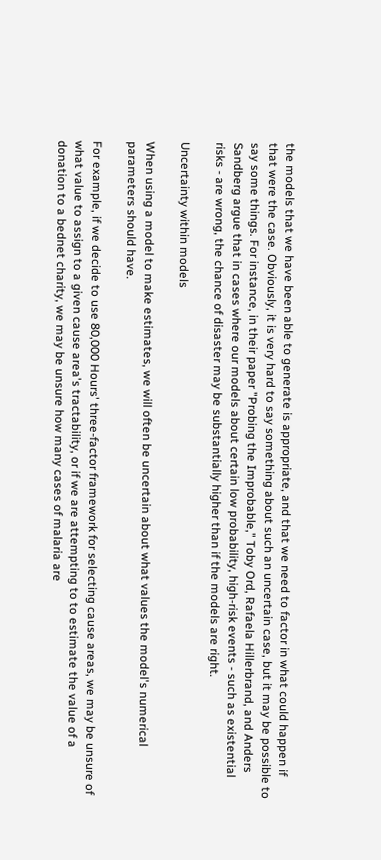the models that we have been able to generate is appropriate, and that we need to factor in what could happen if that were the case. Obviously, it is very hard to say something about such an uncertain case, but it may be possible to say some things. For instance, in their paper "Probing the Improbable," Toby Ord, Rafaela Hillerbrand, and Anders Sandberg argue that in cases where our models about certain low probability, high-risk events - such as existential risks - are wrong, the chance of disaster may be substantially higher than if the models are right.

Uncertainty within models

When using a model to make estimates, we will often be uncertain about what values the model's numerical parameters should have.

For example, if we decide to use 80,000 Hours' three-factor framework for selecting cause areas, we may be unsure of what value to assign to a given cause area's tractability, or if we are attempting to to estimate the value of a donation to a bednet charity, we may be unsure how many cases of malaria are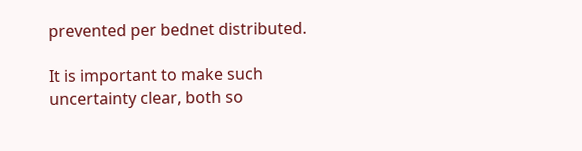prevented per bednet distributed.

It is important to make such uncertainty clear, both so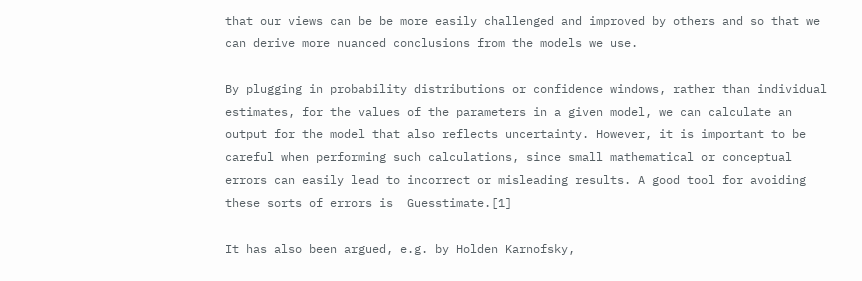that our views can be be more easily challenged and improved by others and so that we can derive more nuanced conclusions from the models we use.

By plugging in probability distributions or confidence windows, rather than individual estimates, for the values of the parameters in a given model, we can calculate an output for the model that also reflects uncertainty. However, it is important to be careful when performing such calculations, since small mathematical or conceptual errors can easily lead to incorrect or misleading results. A good tool for avoiding these sorts of errors is  Guesstimate.[1]

It has also been argued, e.g. by Holden Karnofsky,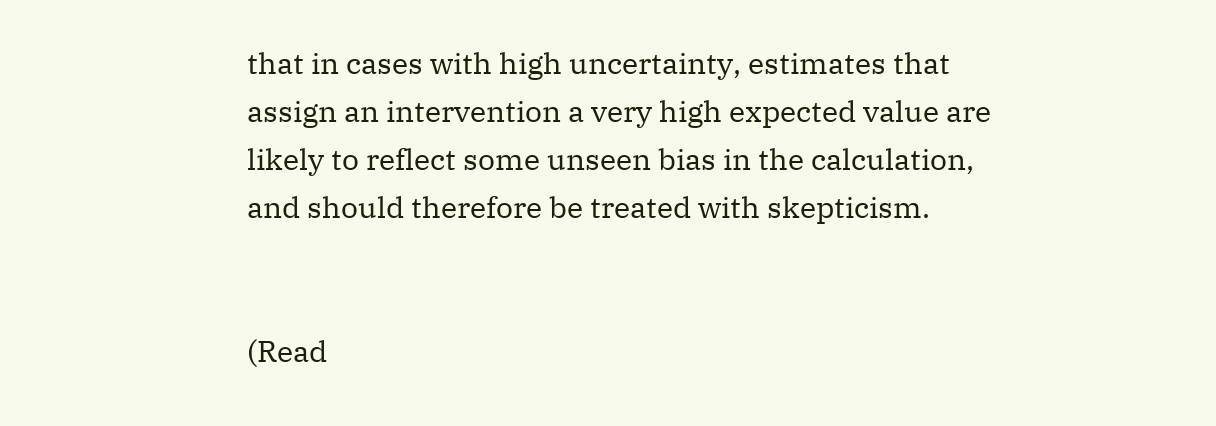that in cases with high uncertainty, estimates that assign an intervention a very high expected value are likely to reflect some unseen bias in the calculation, and should therefore be treated with skepticism.


(Read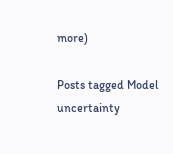more)

Posts tagged Model uncertainty